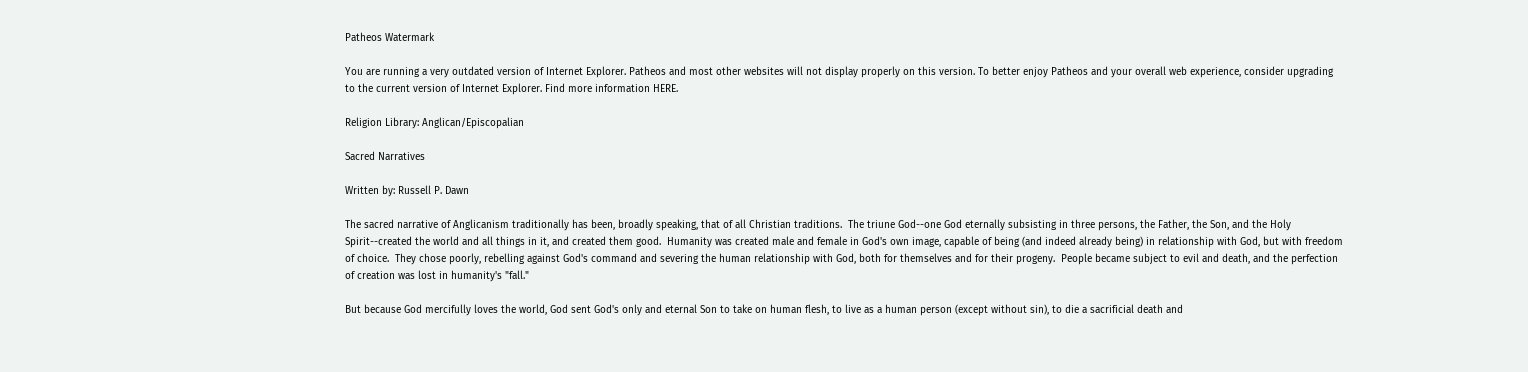Patheos Watermark

You are running a very outdated version of Internet Explorer. Patheos and most other websites will not display properly on this version. To better enjoy Patheos and your overall web experience, consider upgrading to the current version of Internet Explorer. Find more information HERE.

Religion Library: Anglican/Episcopalian

Sacred Narratives

Written by: Russell P. Dawn

The sacred narrative of Anglicanism traditionally has been, broadly speaking, that of all Christian traditions.  The triune God--one God eternally subsisting in three persons, the Father, the Son, and the Holy Spirit--created the world and all things in it, and created them good.  Humanity was created male and female in God's own image, capable of being (and indeed already being) in relationship with God, but with freedom of choice.  They chose poorly, rebelling against God's command and severing the human relationship with God, both for themselves and for their progeny.  People became subject to evil and death, and the perfection of creation was lost in humanity's "fall."

But because God mercifully loves the world, God sent God's only and eternal Son to take on human flesh, to live as a human person (except without sin), to die a sacrificial death and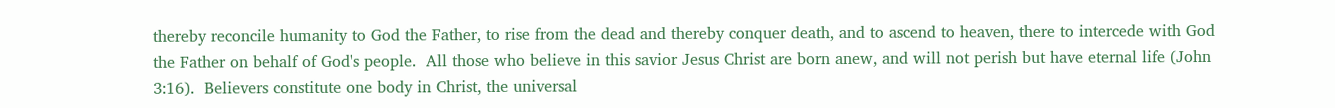thereby reconcile humanity to God the Father, to rise from the dead and thereby conquer death, and to ascend to heaven, there to intercede with God the Father on behalf of God's people.  All those who believe in this savior Jesus Christ are born anew, and will not perish but have eternal life (John 3:16).  Believers constitute one body in Christ, the universal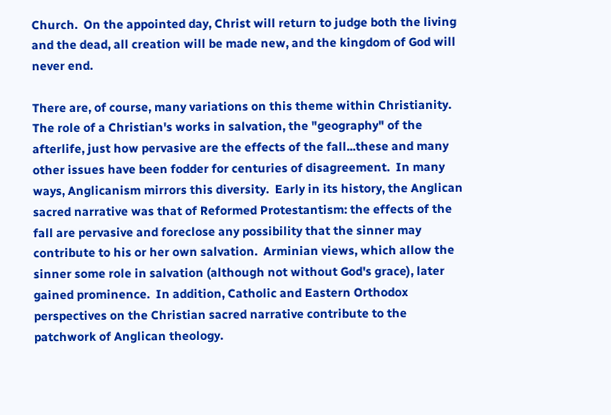Church.  On the appointed day, Christ will return to judge both the living and the dead, all creation will be made new, and the kingdom of God will never end.

There are, of course, many variations on this theme within Christianity.  The role of a Christian's works in salvation, the "geography" of the afterlife, just how pervasive are the effects of the fall...these and many other issues have been fodder for centuries of disagreement.  In many ways, Anglicanism mirrors this diversity.  Early in its history, the Anglican sacred narrative was that of Reformed Protestantism: the effects of the fall are pervasive and foreclose any possibility that the sinner may contribute to his or her own salvation.  Arminian views, which allow the sinner some role in salvation (although not without God's grace), later gained prominence.  In addition, Catholic and Eastern Orthodox perspectives on the Christian sacred narrative contribute to the patchwork of Anglican theology.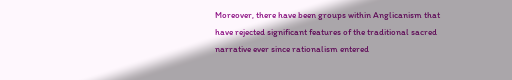Moreover, there have been groups within Anglicanism that have rejected significant features of the traditional sacred narrative ever since rationalism entered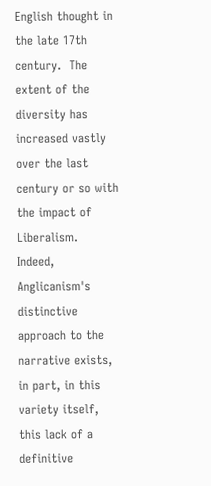English thought in the late 17th century.  The extent of the diversity has increased vastly over the last century or so with the impact of Liberalism.  Indeed, Anglicanism's distinctive approach to the narrative exists, in part, in this variety itself, this lack of a definitive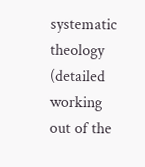systematic theology (detailed working out of the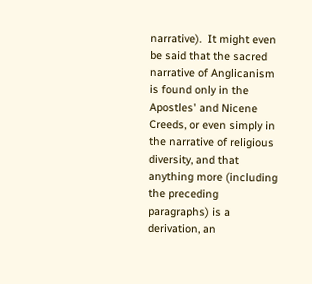narrative).  It might even be said that the sacred narrative of Anglicanism is found only in the Apostles' and Nicene Creeds, or even simply in the narrative of religious diversity, and that anything more (including the preceding paragraphs) is a derivation, an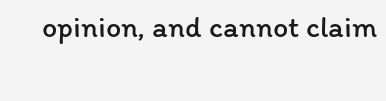opinion, and cannot claim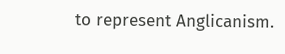to represent Anglicanism.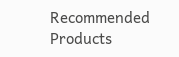Recommended Products